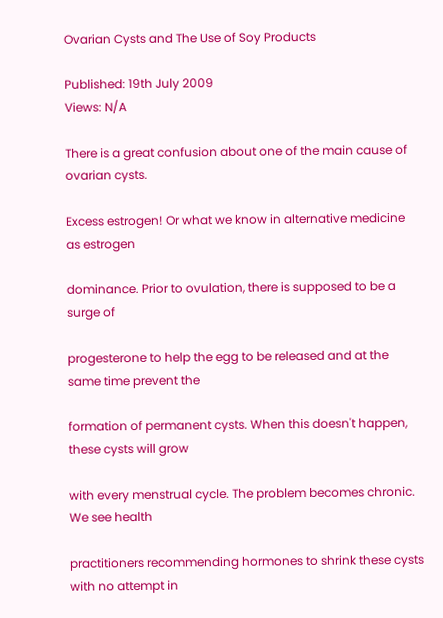Ovarian Cysts and The Use of Soy Products

Published: 19th July 2009
Views: N/A

There is a great confusion about one of the main cause of ovarian cysts.

Excess estrogen! Or what we know in alternative medicine as estrogen

dominance. Prior to ovulation, there is supposed to be a surge of

progesterone to help the egg to be released and at the same time prevent the

formation of permanent cysts. When this doesn't happen, these cysts will grow

with every menstrual cycle. The problem becomes chronic. We see health

practitioners recommending hormones to shrink these cysts with no attempt in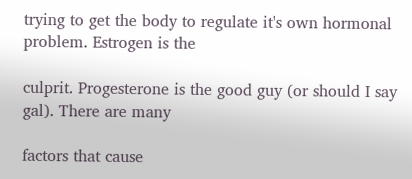trying to get the body to regulate it's own hormonal problem. Estrogen is the

culprit. Progesterone is the good guy (or should I say gal). There are many

factors that cause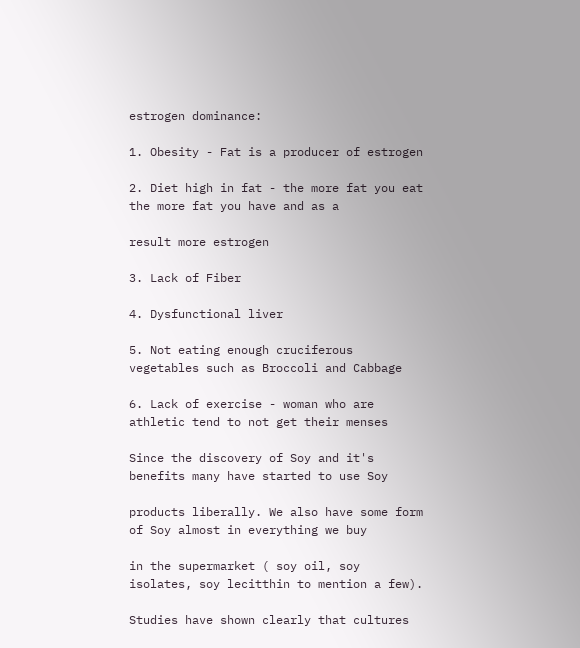estrogen dominance:

1. Obesity - Fat is a producer of estrogen

2. Diet high in fat - the more fat you eat the more fat you have and as a

result more estrogen

3. Lack of Fiber

4. Dysfunctional liver

5. Not eating enough cruciferous vegetables such as Broccoli and Cabbage

6. Lack of exercise - woman who are athletic tend to not get their menses

Since the discovery of Soy and it's benefits many have started to use Soy

products liberally. We also have some form of Soy almost in everything we buy

in the supermarket ( soy oil, soy isolates, soy lecitthin to mention a few).

Studies have shown clearly that cultures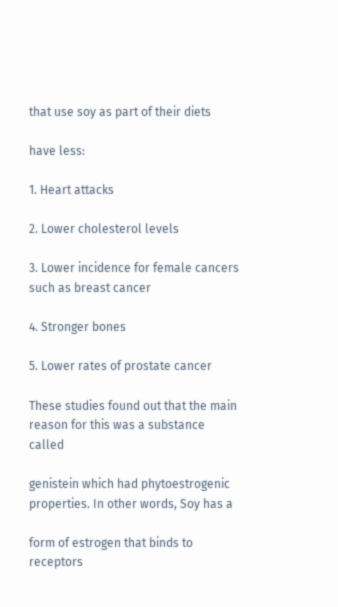that use soy as part of their diets

have less:

1. Heart attacks

2. Lower cholesterol levels

3. Lower incidence for female cancers such as breast cancer

4. Stronger bones

5. Lower rates of prostate cancer

These studies found out that the main reason for this was a substance called

genistein which had phytoestrogenic properties. In other words, Soy has a

form of estrogen that binds to receptors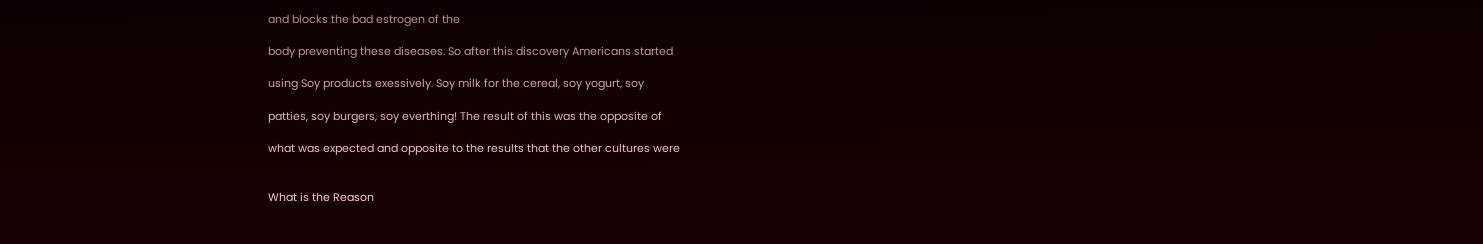and blocks the bad estrogen of the

body preventing these diseases. So after this discovery Americans started

using Soy products exessively. Soy milk for the cereal, soy yogurt, soy

patties, soy burgers, soy everthing! The result of this was the opposite of

what was expected and opposite to the results that the other cultures were


What is the Reason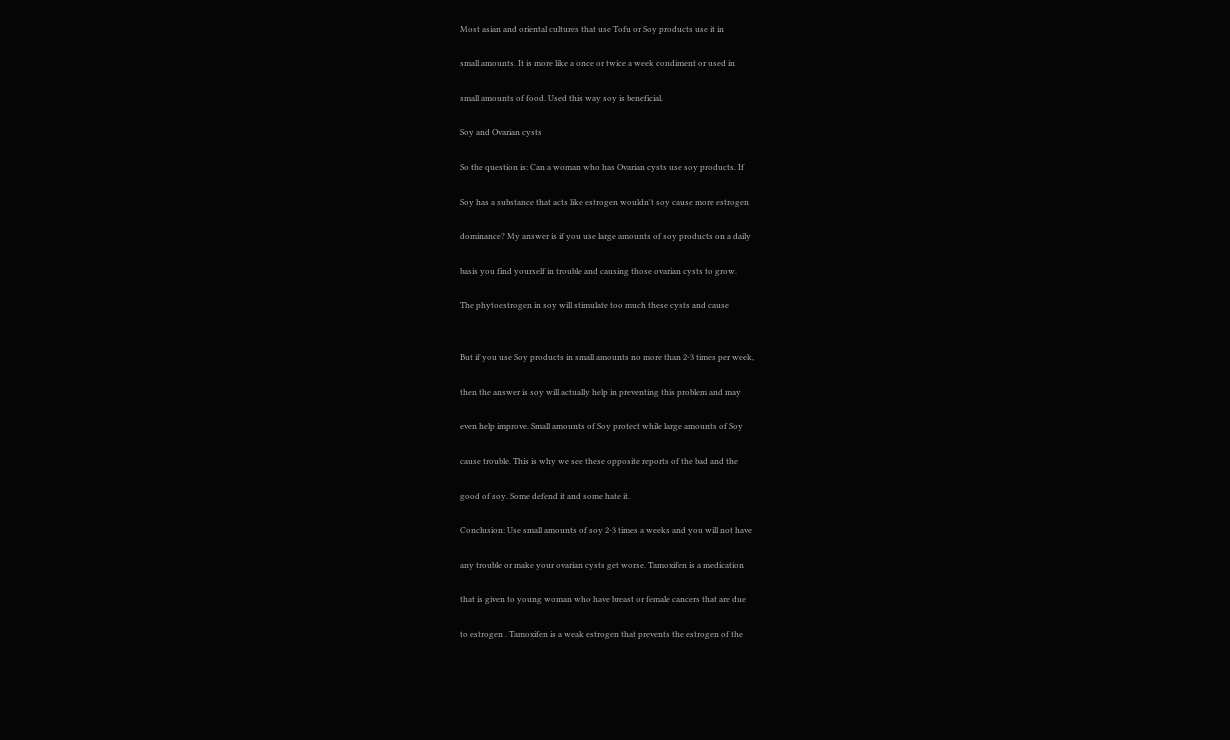Most asian and oriental cultures that use Tofu or Soy products use it in

small amounts. It is more like a once or twice a week condiment or used in

small amounts of food. Used this way soy is beneficial.

Soy and Ovarian cysts

So the question is: Can a woman who has Ovarian cysts use soy products. If

Soy has a substance that acts like estrogen wouldn't soy cause more estrogen

dominance? My answer is if you use large amounts of soy products on a daily

basis you find yourself in trouble and causing those ovarian cysts to grow.

The phytoestrogen in soy will stimulate too much these cysts and cause


But if you use Soy products in small amounts no more than 2-3 times per week,

then the answer is soy will actually help in preventing this problem and may

even help improve. Small amounts of Soy protect while large amounts of Soy

cause trouble. This is why we see these opposite reports of the bad and the

good of soy. Some defend it and some hate it.

Conclusion: Use small amounts of soy 2-3 times a weeks and you will not have

any trouble or make your ovarian cysts get worse. Tamoxifen is a medication

that is given to young woman who have breast or female cancers that are due

to estrogen . Tamoxifen is a weak estrogen that prevents the estrogen of the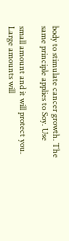body to stimulate cancer growth. The same principle applies to Soy. Use

small amount and it will protect you. Large amounts will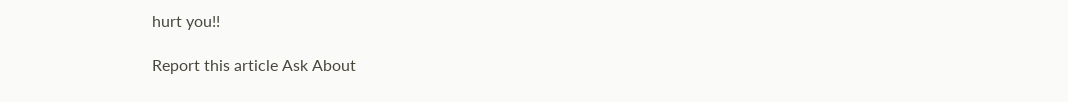hurt you!!

Report this article Ask About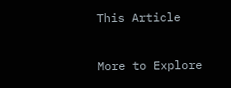This Article

More to Explore